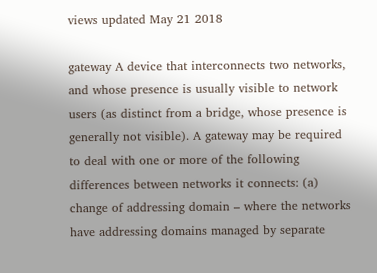views updated May 21 2018

gateway A device that interconnects two networks, and whose presence is usually visible to network users (as distinct from a bridge, whose presence is generally not visible). A gateway may be required to deal with one or more of the following differences between networks it connects: (a) change of addressing domain – where the networks have addressing domains managed by separate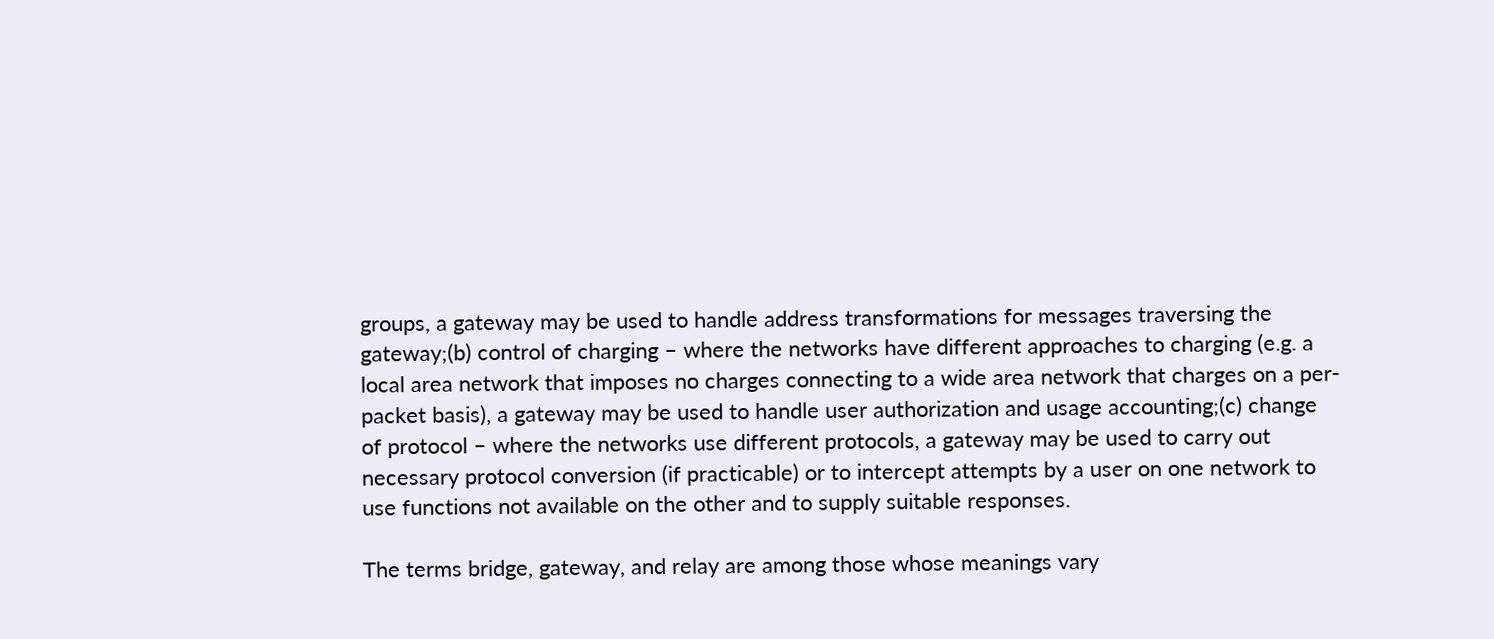groups, a gateway may be used to handle address transformations for messages traversing the gateway;(b) control of charging – where the networks have different approaches to charging (e.g. a local area network that imposes no charges connecting to a wide area network that charges on a per-packet basis), a gateway may be used to handle user authorization and usage accounting;(c) change of protocol – where the networks use different protocols, a gateway may be used to carry out necessary protocol conversion (if practicable) or to intercept attempts by a user on one network to use functions not available on the other and to supply suitable responses.

The terms bridge, gateway, and relay are among those whose meanings vary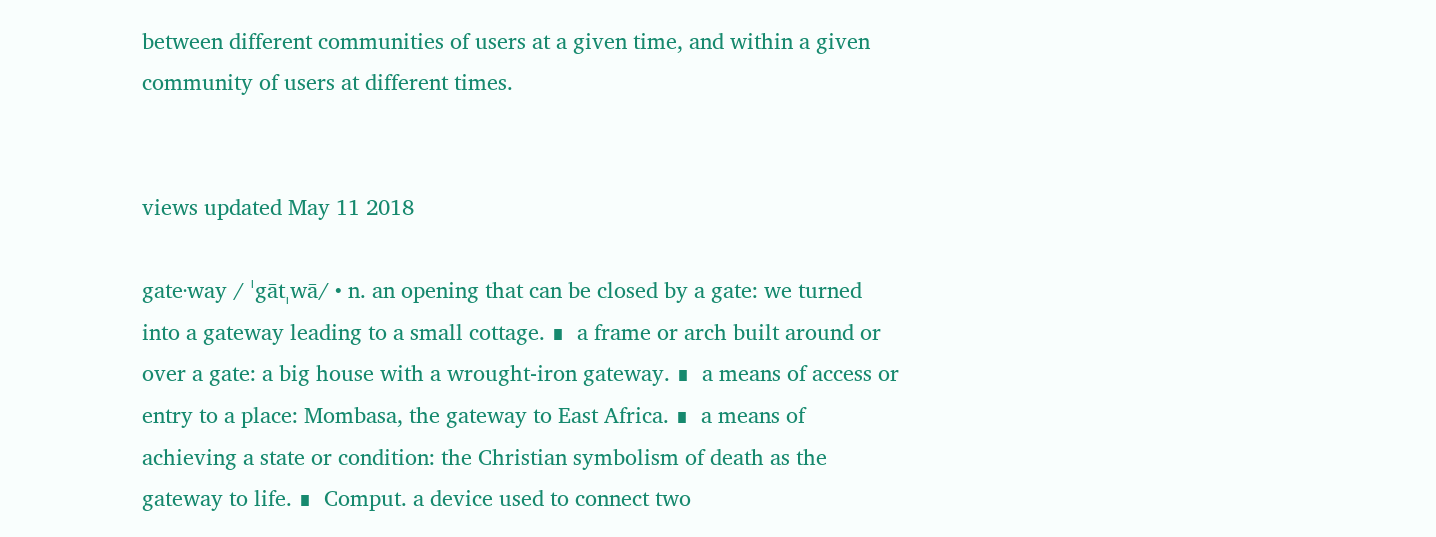between different communities of users at a given time, and within a given community of users at different times.


views updated May 11 2018

gate·way / ˈgātˌwā/ • n. an opening that can be closed by a gate: we turned into a gateway leading to a small cottage. ∎  a frame or arch built around or over a gate: a big house with a wrought-iron gateway. ∎  a means of access or entry to a place: Mombasa, the gateway to East Africa. ∎  a means of achieving a state or condition: the Christian symbolism of death as the gateway to life. ∎  Comput. a device used to connect two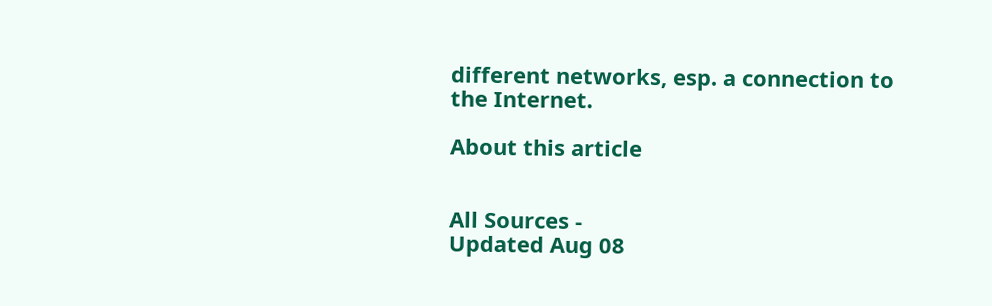different networks, esp. a connection to the Internet.

About this article


All Sources -
Updated Aug 08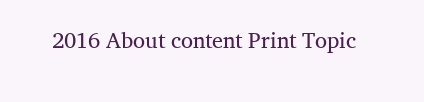2016 About content Print Topic